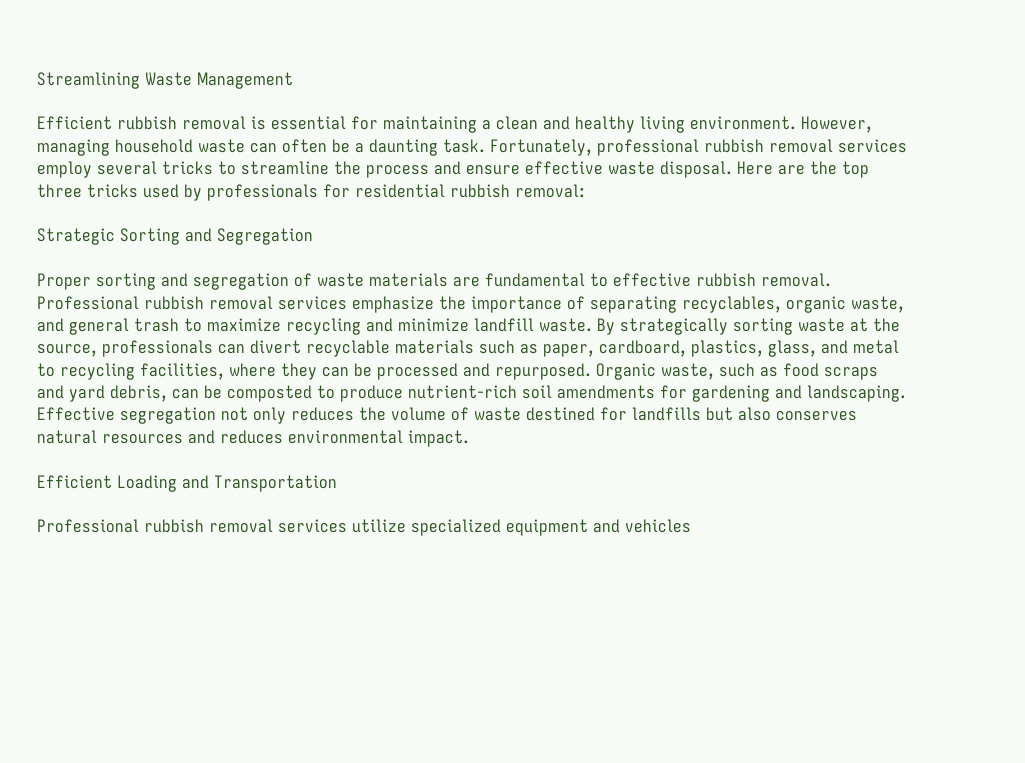Streamlining Waste Management

Efficient rubbish removal is essential for maintaining a clean and healthy living environment. However, managing household waste can often be a daunting task. Fortunately, professional rubbish removal services employ several tricks to streamline the process and ensure effective waste disposal. Here are the top three tricks used by professionals for residential rubbish removal:

Strategic Sorting and Segregation

Proper sorting and segregation of waste materials are fundamental to effective rubbish removal. Professional rubbish removal services emphasize the importance of separating recyclables, organic waste, and general trash to maximize recycling and minimize landfill waste. By strategically sorting waste at the source, professionals can divert recyclable materials such as paper, cardboard, plastics, glass, and metal to recycling facilities, where they can be processed and repurposed. Organic waste, such as food scraps and yard debris, can be composted to produce nutrient-rich soil amendments for gardening and landscaping. Effective segregation not only reduces the volume of waste destined for landfills but also conserves natural resources and reduces environmental impact.

Efficient Loading and Transportation

Professional rubbish removal services utilize specialized equipment and vehicles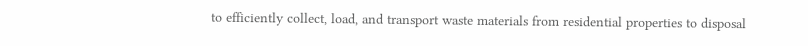to efficiently collect, load, and transport waste materials from residential properties to disposal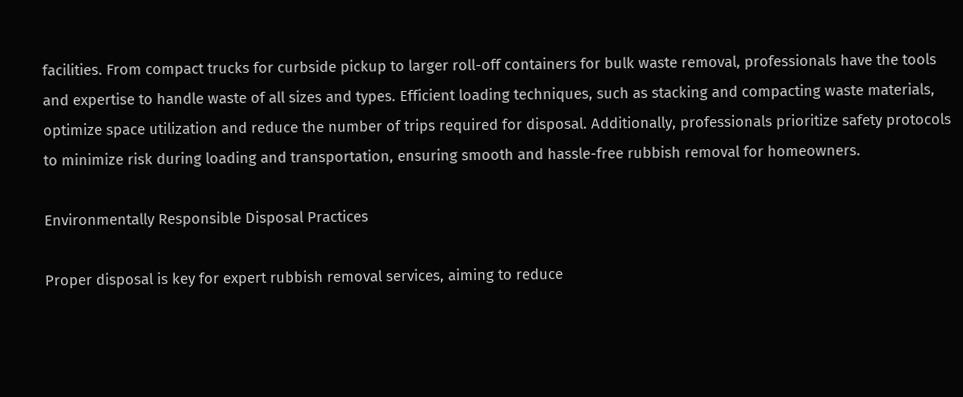facilities. From compact trucks for curbside pickup to larger roll-off containers for bulk waste removal, professionals have the tools and expertise to handle waste of all sizes and types. Efficient loading techniques, such as stacking and compacting waste materials, optimize space utilization and reduce the number of trips required for disposal. Additionally, professionals prioritize safety protocols to minimize risk during loading and transportation, ensuring smooth and hassle-free rubbish removal for homeowners.

Environmentally Responsible Disposal Practices

Proper disposal is key for expert rubbish removal services, aiming to reduce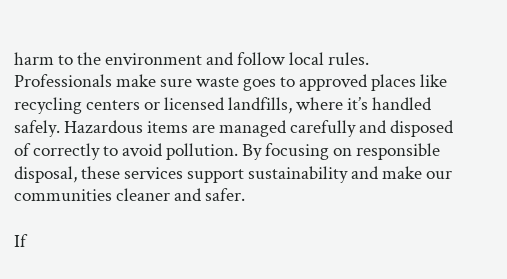harm to the environment and follow local rules. Professionals make sure waste goes to approved places like recycling centers or licensed landfills, where it’s handled safely. Hazardous items are managed carefully and disposed of correctly to avoid pollution. By focusing on responsible disposal, these services support sustainability and make our communities cleaner and safer.

If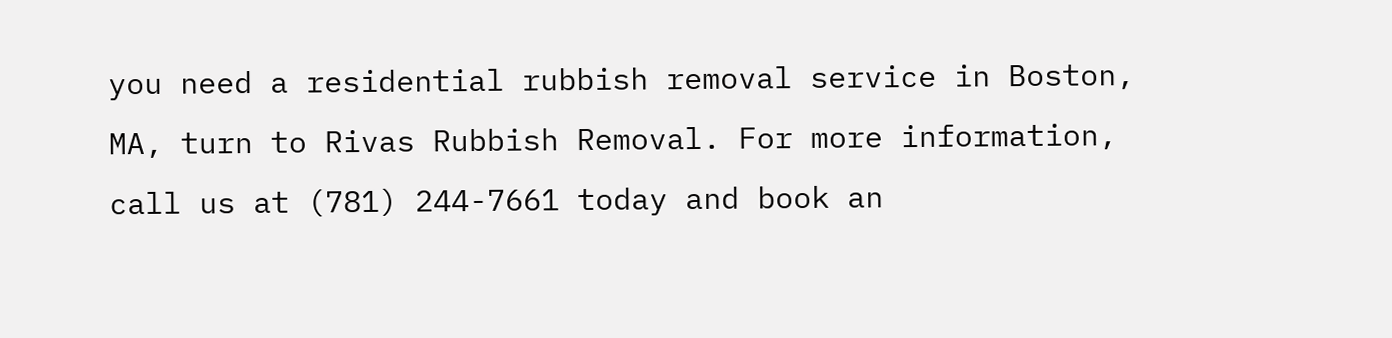you need a residential rubbish removal service in Boston, MA, turn to Rivas Rubbish Removal. For more information, call us at (781) 244-7661 today and book an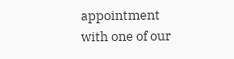appointment with one of our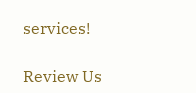services!

Review Us